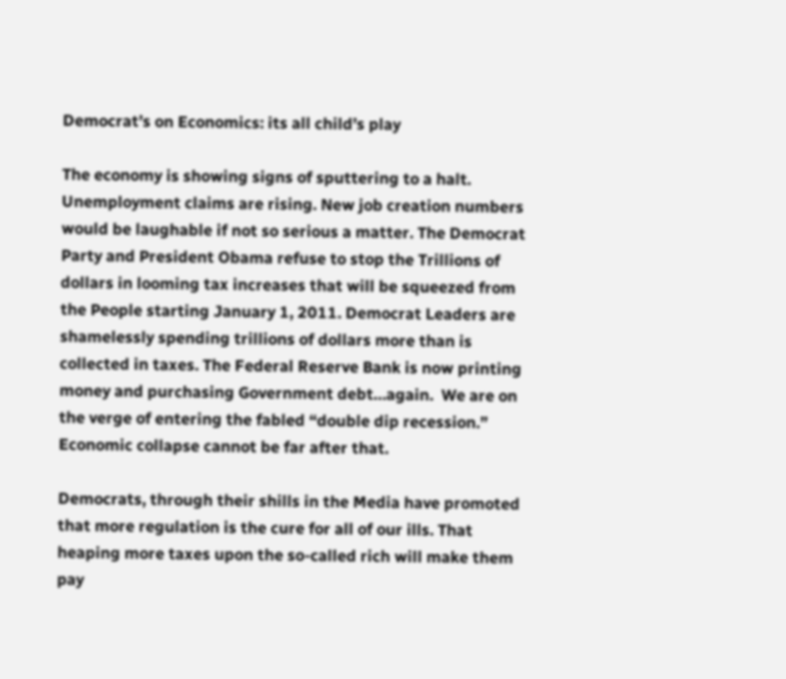Democrat’s on Economics: its all child’s play

The economy is showing signs of sputtering to a halt. Unemployment claims are rising. New job creation numbers would be laughable if not so serious a matter. The Democrat Party and President Obama refuse to stop the Trillions of dollars in looming tax increases that will be squeezed from the People starting January 1, 2011. Democrat Leaders are shamelessly spending trillions of dollars more than is collected in taxes. The Federal Reserve Bank is now printing money and purchasing Government debt…again.  We are on the verge of entering the fabled “double dip recession.” Economic collapse cannot be far after that.

Democrats, through their shills in the Media have promoted that more regulation is the cure for all of our ills. That heaping more taxes upon the so-called rich will make them pay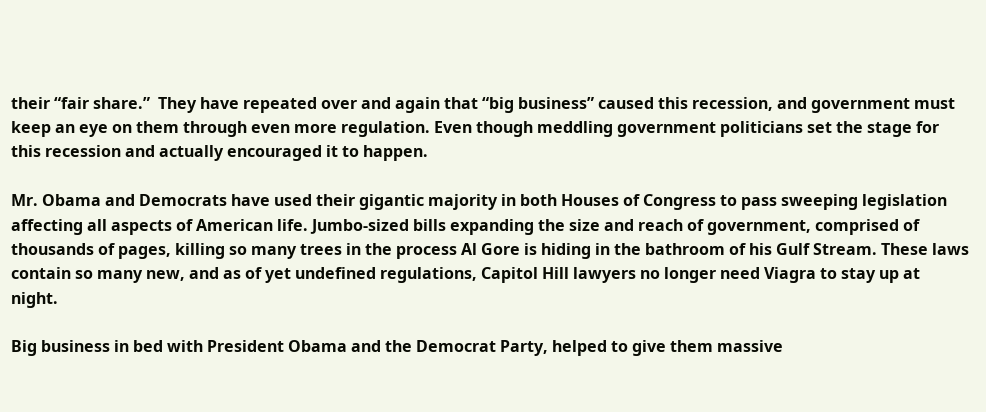their “fair share.”  They have repeated over and again that “big business” caused this recession, and government must keep an eye on them through even more regulation. Even though meddling government politicians set the stage for this recession and actually encouraged it to happen.

Mr. Obama and Democrats have used their gigantic majority in both Houses of Congress to pass sweeping legislation affecting all aspects of American life. Jumbo-sized bills expanding the size and reach of government, comprised of thousands of pages, killing so many trees in the process Al Gore is hiding in the bathroom of his Gulf Stream. These laws contain so many new, and as of yet undefined regulations, Capitol Hill lawyers no longer need Viagra to stay up at night.

Big business in bed with President Obama and the Democrat Party, helped to give them massive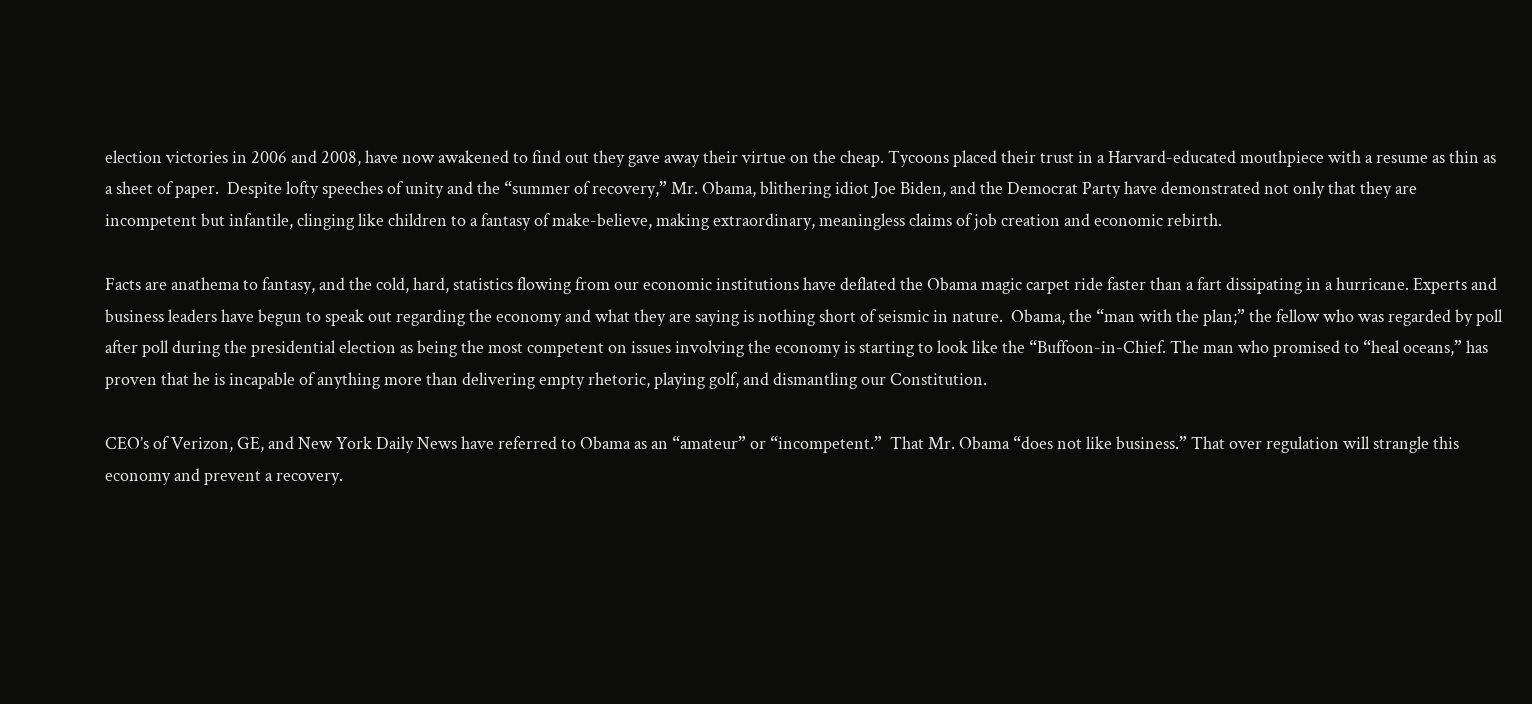election victories in 2006 and 2008, have now awakened to find out they gave away their virtue on the cheap. Tycoons placed their trust in a Harvard-educated mouthpiece with a resume as thin as a sheet of paper.  Despite lofty speeches of unity and the “summer of recovery,” Mr. Obama, blithering idiot Joe Biden, and the Democrat Party have demonstrated not only that they are incompetent but infantile, clinging like children to a fantasy of make-believe, making extraordinary, meaningless claims of job creation and economic rebirth.

Facts are anathema to fantasy, and the cold, hard, statistics flowing from our economic institutions have deflated the Obama magic carpet ride faster than a fart dissipating in a hurricane. Experts and business leaders have begun to speak out regarding the economy and what they are saying is nothing short of seismic in nature.  Obama, the “man with the plan;” the fellow who was regarded by poll after poll during the presidential election as being the most competent on issues involving the economy is starting to look like the “Buffoon-in-Chief. The man who promised to “heal oceans,” has proven that he is incapable of anything more than delivering empty rhetoric, playing golf, and dismantling our Constitution.

CEO’s of Verizon, GE, and New York Daily News have referred to Obama as an “amateur” or “incompetent.”  That Mr. Obama “does not like business.” That over regulation will strangle this economy and prevent a recovery.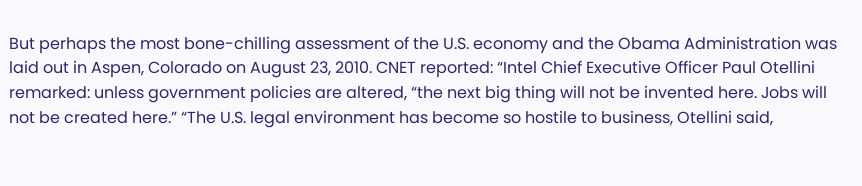But perhaps the most bone-chilling assessment of the U.S. economy and the Obama Administration was laid out in Aspen, Colorado on August 23, 2010. CNET reported: “Intel Chief Executive Officer Paul Otellini remarked: unless government policies are altered, “the next big thing will not be invented here. Jobs will not be created here.” “The U.S. legal environment has become so hostile to business, Otellini said,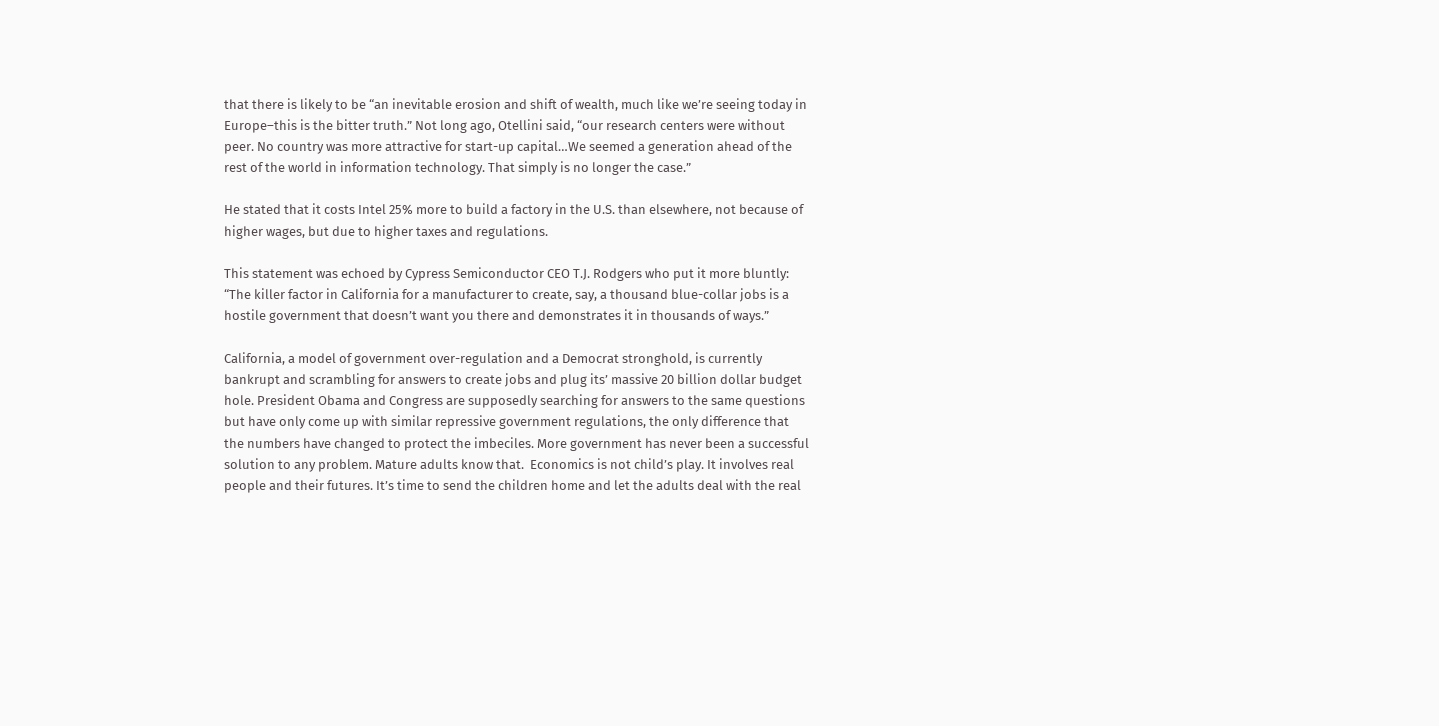that there is likely to be “an inevitable erosion and shift of wealth, much like we’re seeing today in Europe–this is the bitter truth.” Not long ago, Otellini said, “our research centers were without peer. No country was more attractive for start-up capital…We seemed a generation ahead of the rest of the world in information technology. That simply is no longer the case.”

He stated that it costs Intel 25% more to build a factory in the U.S. than elsewhere, not because of higher wages, but due to higher taxes and regulations.

This statement was echoed by Cypress Semiconductor CEO T.J. Rodgers who put it more bluntly: “The killer factor in California for a manufacturer to create, say, a thousand blue-collar jobs is a hostile government that doesn’t want you there and demonstrates it in thousands of ways.”

California, a model of government over-regulation and a Democrat stronghold, is currently bankrupt and scrambling for answers to create jobs and plug its’ massive 20 billion dollar budget hole. President Obama and Congress are supposedly searching for answers to the same questions but have only come up with similar repressive government regulations, the only difference that the numbers have changed to protect the imbeciles. More government has never been a successful solution to any problem. Mature adults know that.  Economics is not child’s play. It involves real people and their futures. It’s time to send the children home and let the adults deal with the real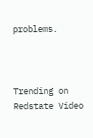problems.



Trending on Redstate Video